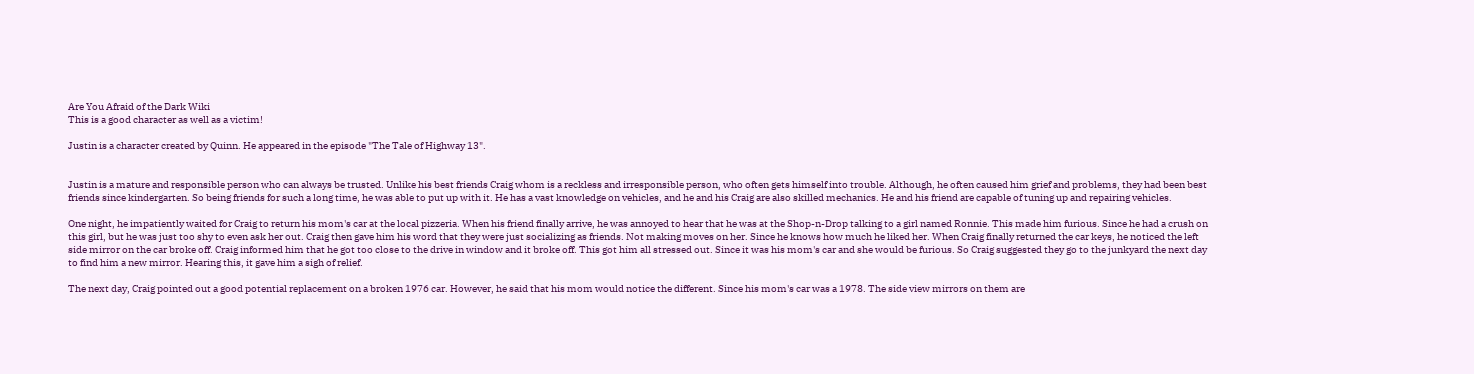Are You Afraid of the Dark Wiki
This is a good character as well as a victim!

Justin is a character created by Quinn. He appeared in the episode "The Tale of Highway 13".


Justin is a mature and responsible person who can always be trusted. Unlike his best friends Craig whom is a reckless and irresponsible person, who often gets himself into trouble. Although, he often caused him grief and problems, they had been best friends since kindergarten. So being friends for such a long time, he was able to put up with it. He has a vast knowledge on vehicles, and he and his Craig are also skilled mechanics. He and his friend are capable of tuning up and repairing vehicles.

One night, he impatiently waited for Craig to return his mom's car at the local pizzeria. When his friend finally arrive, he was annoyed to hear that he was at the Shop-n-Drop talking to a girl named Ronnie. This made him furious. Since he had a crush on this girl, but he was just too shy to even ask her out. Craig then gave him his word that they were just socializing as friends. Not making moves on her. Since he knows how much he liked her. When Craig finally returned the car keys, he noticed the left side mirror on the car broke off. Craig informed him that he got too close to the drive in window and it broke off. This got him all stressed out. Since it was his mom's car and she would be furious. So Craig suggested they go to the junkyard the next day to find him a new mirror. Hearing this, it gave him a sigh of relief.

The next day, Craig pointed out a good potential replacement on a broken 1976 car. However, he said that his mom would notice the different. Since his mom's car was a 1978. The side view mirrors on them are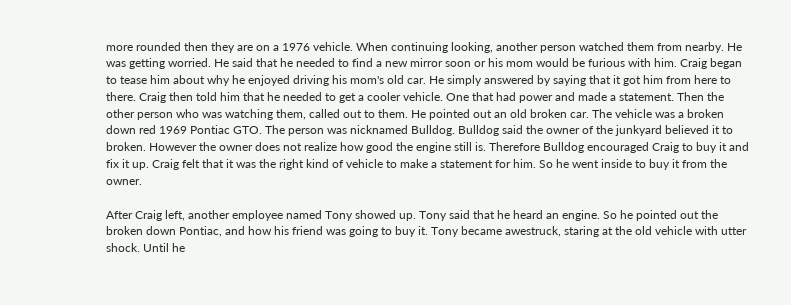more rounded then they are on a 1976 vehicle. When continuing looking, another person watched them from nearby. He was getting worried. He said that he needed to find a new mirror soon or his mom would be furious with him. Craig began to tease him about why he enjoyed driving his mom's old car. He simply answered by saying that it got him from here to there. Craig then told him that he needed to get a cooler vehicle. One that had power and made a statement. Then the other person who was watching them, called out to them. He pointed out an old broken car. The vehicle was a broken down red 1969 Pontiac GTO. The person was nicknamed Bulldog. Bulldog said the owner of the junkyard believed it to broken. However the owner does not realize how good the engine still is. Therefore Bulldog encouraged Craig to buy it and fix it up. Craig felt that it was the right kind of vehicle to make a statement for him. So he went inside to buy it from the owner.

After Craig left, another employee named Tony showed up. Tony said that he heard an engine. So he pointed out the broken down Pontiac, and how his friend was going to buy it. Tony became awestruck, staring at the old vehicle with utter shock. Until he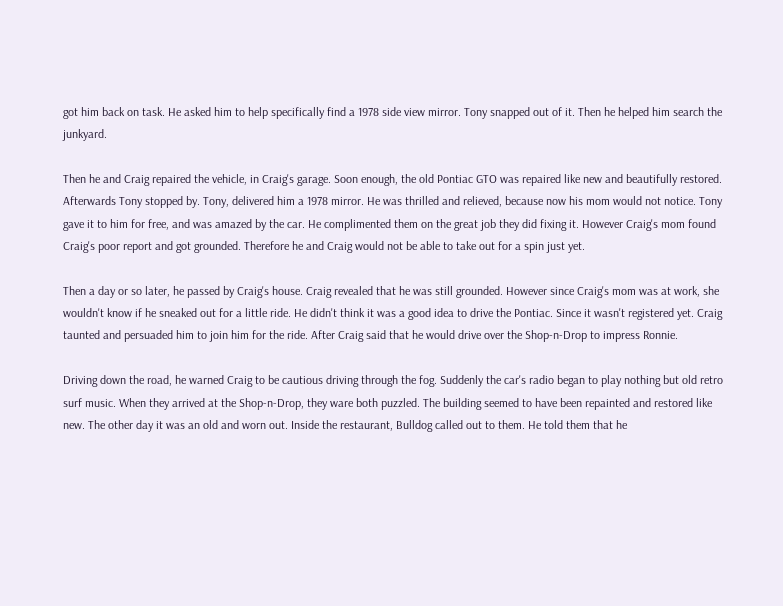got him back on task. He asked him to help specifically find a 1978 side view mirror. Tony snapped out of it. Then he helped him search the junkyard.

Then he and Craig repaired the vehicle, in Craig's garage. Soon enough, the old Pontiac GTO was repaired like new and beautifully restored. Afterwards Tony stopped by. Tony, delivered him a 1978 mirror. He was thrilled and relieved, because now his mom would not notice. Tony gave it to him for free, and was amazed by the car. He complimented them on the great job they did fixing it. However Craig's mom found Craig's poor report and got grounded. Therefore he and Craig would not be able to take out for a spin just yet.

Then a day or so later, he passed by Craig's house. Craig revealed that he was still grounded. However since Craig's mom was at work, she wouldn't know if he sneaked out for a little ride. He didn't think it was a good idea to drive the Pontiac. Since it wasn't registered yet. Craig taunted and persuaded him to join him for the ride. After Craig said that he would drive over the Shop-n-Drop to impress Ronnie.

Driving down the road, he warned Craig to be cautious driving through the fog. Suddenly the car's radio began to play nothing but old retro surf music. When they arrived at the Shop-n-Drop, they ware both puzzled. The building seemed to have been repainted and restored like new. The other day it was an old and worn out. Inside the restaurant, Bulldog called out to them. He told them that he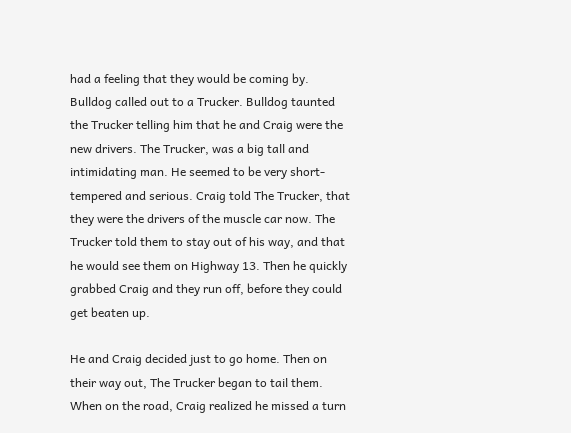had a feeling that they would be coming by. Bulldog called out to a Trucker. Bulldog taunted the Trucker telling him that he and Craig were the new drivers. The Trucker, was a big tall and intimidating man. He seemed to be very short-tempered and serious. Craig told The Trucker, that they were the drivers of the muscle car now. The Trucker told them to stay out of his way, and that he would see them on Highway 13. Then he quickly grabbed Craig and they run off, before they could get beaten up.

He and Craig decided just to go home. Then on their way out, The Trucker began to tail them. When on the road, Craig realized he missed a turn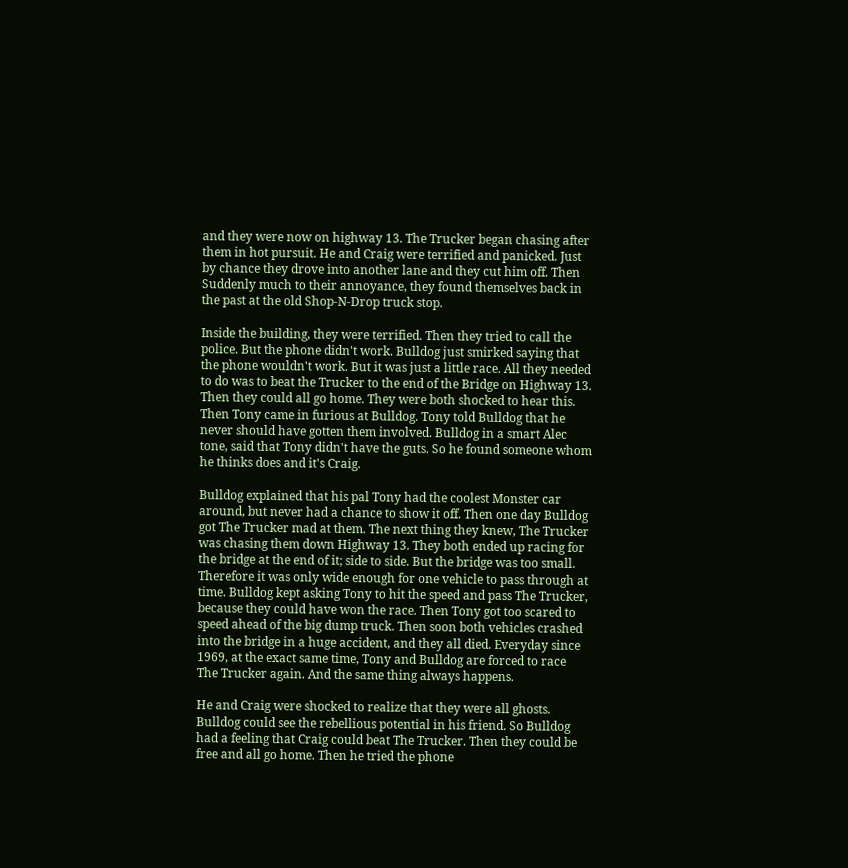and they were now on highway 13. The Trucker began chasing after them in hot pursuit. He and Craig were terrified and panicked. Just by chance they drove into another lane and they cut him off. Then Suddenly much to their annoyance, they found themselves back in the past at the old Shop-N-Drop truck stop.

Inside the building, they were terrified. Then they tried to call the police. But the phone didn't work. Bulldog just smirked saying that the phone wouldn't work. But it was just a little race. All they needed to do was to beat the Trucker to the end of the Bridge on Highway 13. Then they could all go home. They were both shocked to hear this. Then Tony came in furious at Bulldog. Tony told Bulldog that he never should have gotten them involved. Bulldog in a smart Alec tone, said that Tony didn't have the guts. So he found someone whom he thinks does and it's Craig.

Bulldog explained that his pal Tony had the coolest Monster car around, but never had a chance to show it off. Then one day Bulldog got The Trucker mad at them. The next thing they knew, The Trucker was chasing them down Highway 13. They both ended up racing for the bridge at the end of it; side to side. But the bridge was too small. Therefore it was only wide enough for one vehicle to pass through at time. Bulldog kept asking Tony to hit the speed and pass The Trucker, because they could have won the race. Then Tony got too scared to speed ahead of the big dump truck. Then soon both vehicles crashed into the bridge in a huge accident, and they all died. Everyday since 1969, at the exact same time, Tony and Bulldog are forced to race The Trucker again. And the same thing always happens.

He and Craig were shocked to realize that they were all ghosts. Bulldog could see the rebellious potential in his friend. So Bulldog had a feeling that Craig could beat The Trucker. Then they could be free and all go home. Then he tried the phone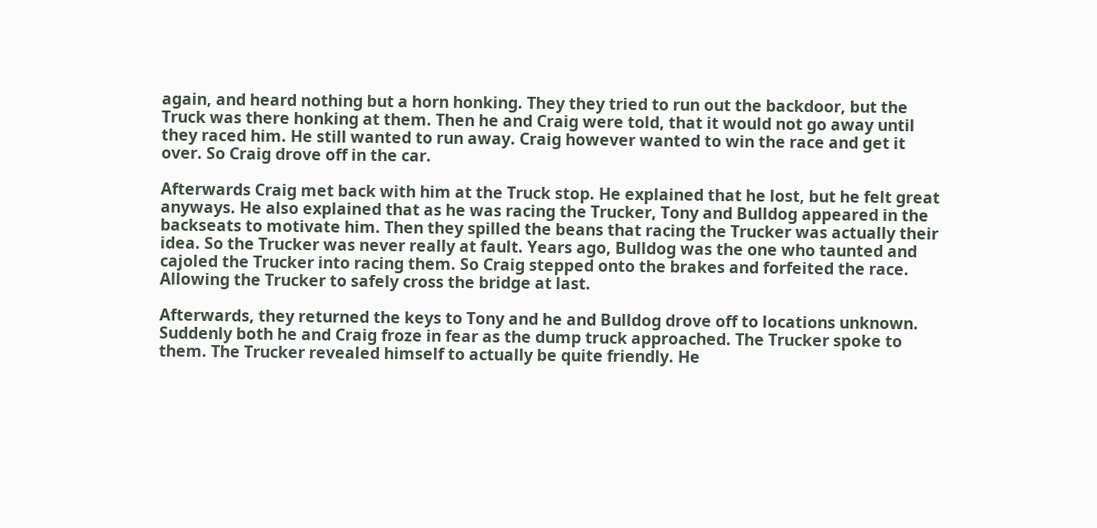again, and heard nothing but a horn honking. They they tried to run out the backdoor, but the Truck was there honking at them. Then he and Craig were told, that it would not go away until they raced him. He still wanted to run away. Craig however wanted to win the race and get it over. So Craig drove off in the car.

Afterwards Craig met back with him at the Truck stop. He explained that he lost, but he felt great anyways. He also explained that as he was racing the Trucker, Tony and Bulldog appeared in the backseats to motivate him. Then they spilled the beans that racing the Trucker was actually their idea. So the Trucker was never really at fault. Years ago, Bulldog was the one who taunted and cajoled the Trucker into racing them. So Craig stepped onto the brakes and forfeited the race. Allowing the Trucker to safely cross the bridge at last.

Afterwards, they returned the keys to Tony and he and Bulldog drove off to locations unknown. Suddenly both he and Craig froze in fear as the dump truck approached. The Trucker spoke to them. The Trucker revealed himself to actually be quite friendly. He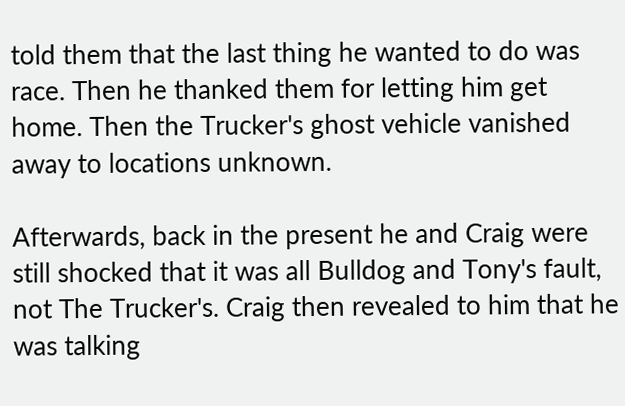told them that the last thing he wanted to do was race. Then he thanked them for letting him get home. Then the Trucker's ghost vehicle vanished away to locations unknown.

Afterwards, back in the present he and Craig were still shocked that it was all Bulldog and Tony's fault, not The Trucker's. Craig then revealed to him that he was talking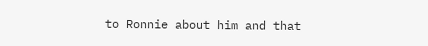to Ronnie about him and that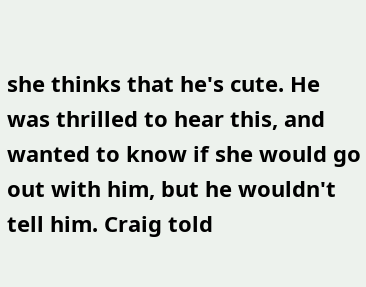she thinks that he's cute. He was thrilled to hear this, and wanted to know if she would go out with him, but he wouldn't tell him. Craig told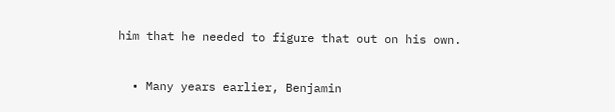him that he needed to figure that out on his own.


  • Many years earlier, Benjamin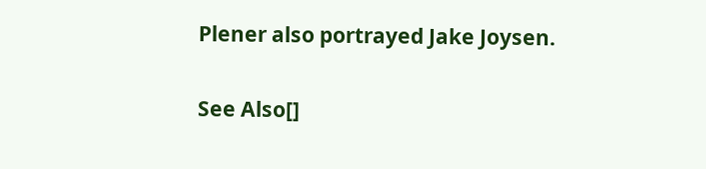Plener also portrayed Jake Joysen.

See Also[]